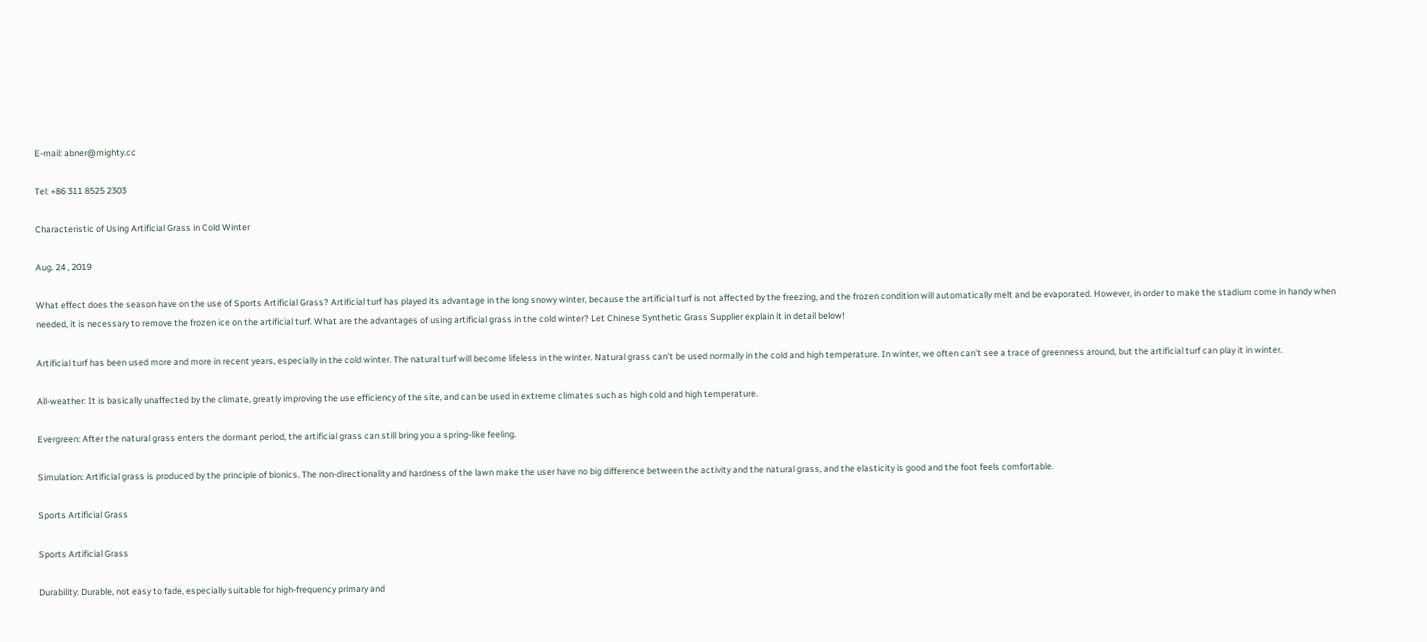E-mail: abner@mighty.cc

Tel: +86 311 8525 2303

Characteristic of Using Artificial Grass in Cold Winter

Aug. 24 , 2019

What effect does the season have on the use of Sports Artificial Grass? Artificial turf has played its advantage in the long snowy winter, because the artificial turf is not affected by the freezing, and the frozen condition will automatically melt and be evaporated. However, in order to make the stadium come in handy when needed, it is necessary to remove the frozen ice on the artificial turf. What are the advantages of using artificial grass in the cold winter? Let Chinese Synthetic Grass Supplier explain it in detail below!

Artificial turf has been used more and more in recent years, especially in the cold winter. The natural turf will become lifeless in the winter. Natural grass can't be used normally in the cold and high temperature. In winter, we often can't see a trace of greenness around, but the artificial turf can play it in winter.

All-weather: It is basically unaffected by the climate, greatly improving the use efficiency of the site, and can be used in extreme climates such as high cold and high temperature.

Evergreen: After the natural grass enters the dormant period, the artificial grass can still bring you a spring-like feeling.

Simulation: Artificial grass is produced by the principle of bionics. The non-directionality and hardness of the lawn make the user have no big difference between the activity and the natural grass, and the elasticity is good and the foot feels comfortable.

Sports Artificial Grass

Sports Artificial Grass

Durability: Durable, not easy to fade, especially suitable for high-frequency primary and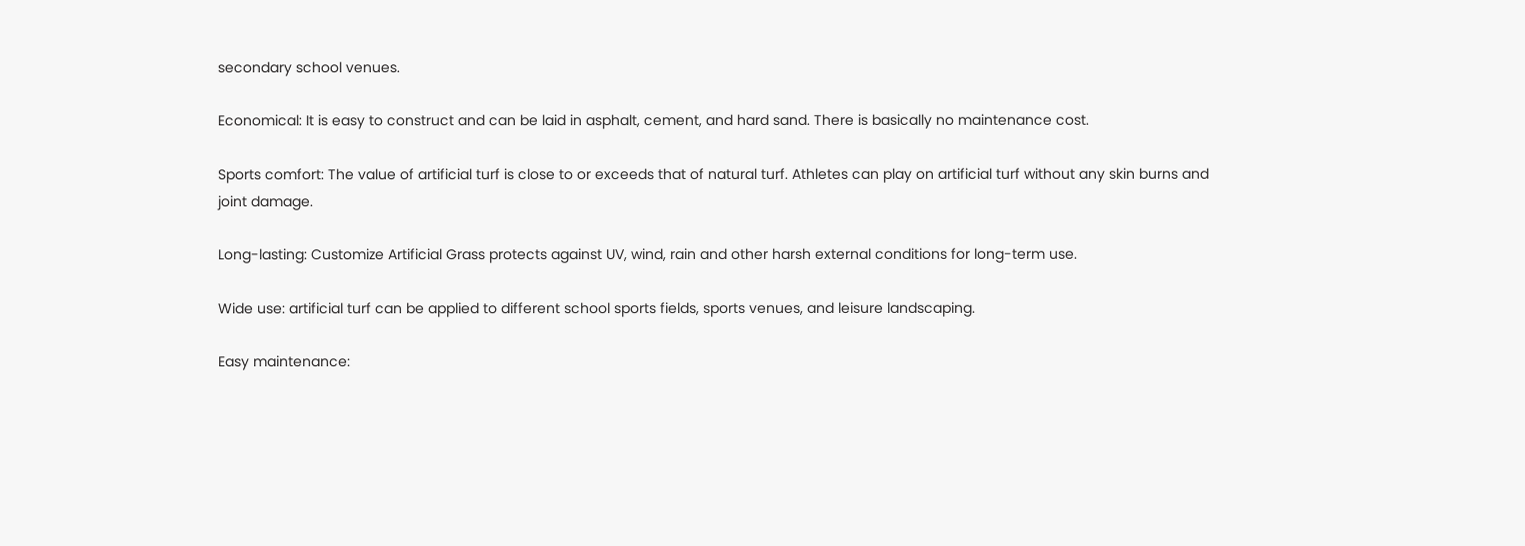secondary school venues.

Economical: It is easy to construct and can be laid in asphalt, cement, and hard sand. There is basically no maintenance cost.

Sports comfort: The value of artificial turf is close to or exceeds that of natural turf. Athletes can play on artificial turf without any skin burns and joint damage.

Long-lasting: Customize Artificial Grass protects against UV, wind, rain and other harsh external conditions for long-term use.

Wide use: artificial turf can be applied to different school sports fields, sports venues, and leisure landscaping.

Easy maintenance: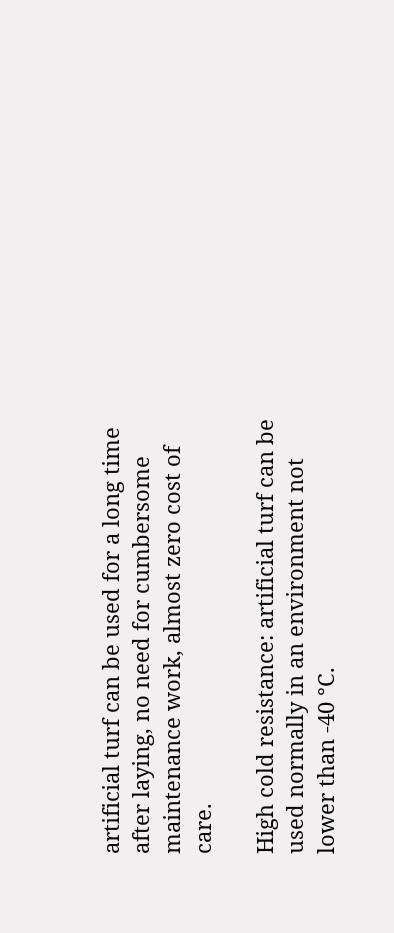artificial turf can be used for a long time after laying, no need for cumbersome maintenance work, almost zero cost of care.

High cold resistance: artificial turf can be used normally in an environment not lower than -40 °C.